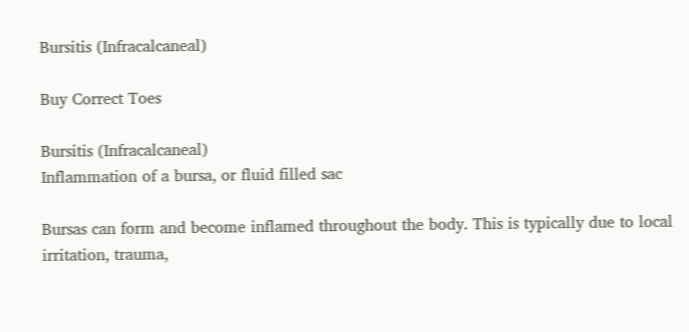Bursitis (Infracalcaneal)

Buy Correct Toes

Bursitis (Infracalcaneal)
Inflammation of a bursa, or fluid filled sac

Bursas can form and become inflamed throughout the body. This is typically due to local irritation, trauma,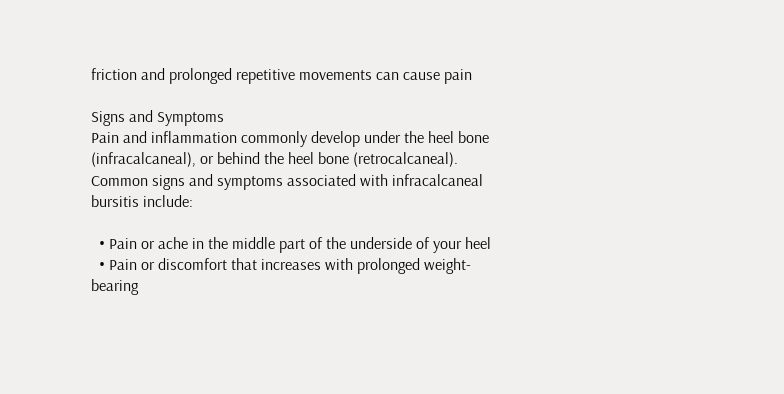friction and prolonged repetitive movements can cause pain

Signs and Symptoms
Pain and inflammation commonly develop under the heel bone (infracalcaneal), or behind the heel bone (retrocalcaneal). Common signs and symptoms associated with infracalcaneal bursitis include:

  • Pain or ache in the middle part of the underside of your heel
  • Pain or discomfort that increases with prolonged weight-bearing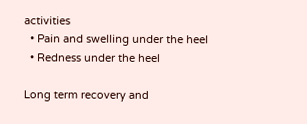activities
  • Pain and swelling under the heel
  • Redness under the heel

Long term recovery and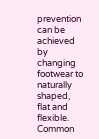prevention can be achieved by changing footwear to naturally shaped, flat and flexible. Common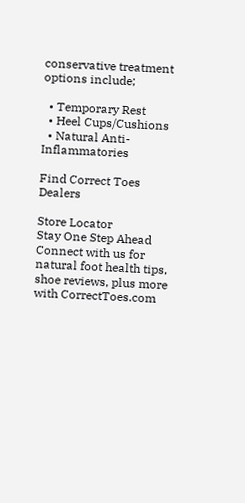conservative treatment options include;

  • Temporary Rest
  • Heel Cups/Cushions
  • Natural Anti-Inflammatories

Find Correct Toes Dealers

Store Locator
Stay One Step Ahead
Connect with us for natural foot health tips, shoe reviews, plus more with CorrectToes.com